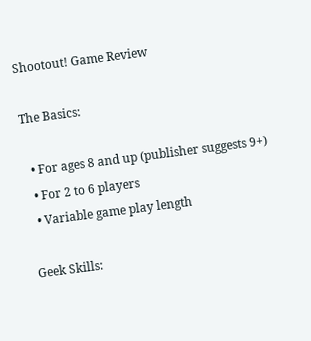Shootout! Game Review

The Basics:

  • For ages 8 and up (publisher suggests 9+)
  • For 2 to 6 players
  • Variable game play length

Geek Skills: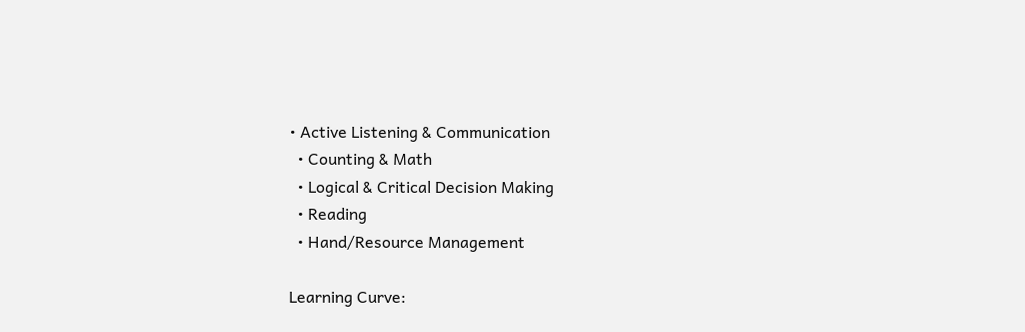• Active Listening & Communication
  • Counting & Math
  • Logical & Critical Decision Making
  • Reading
  • Hand/Resource Management

Learning Curve: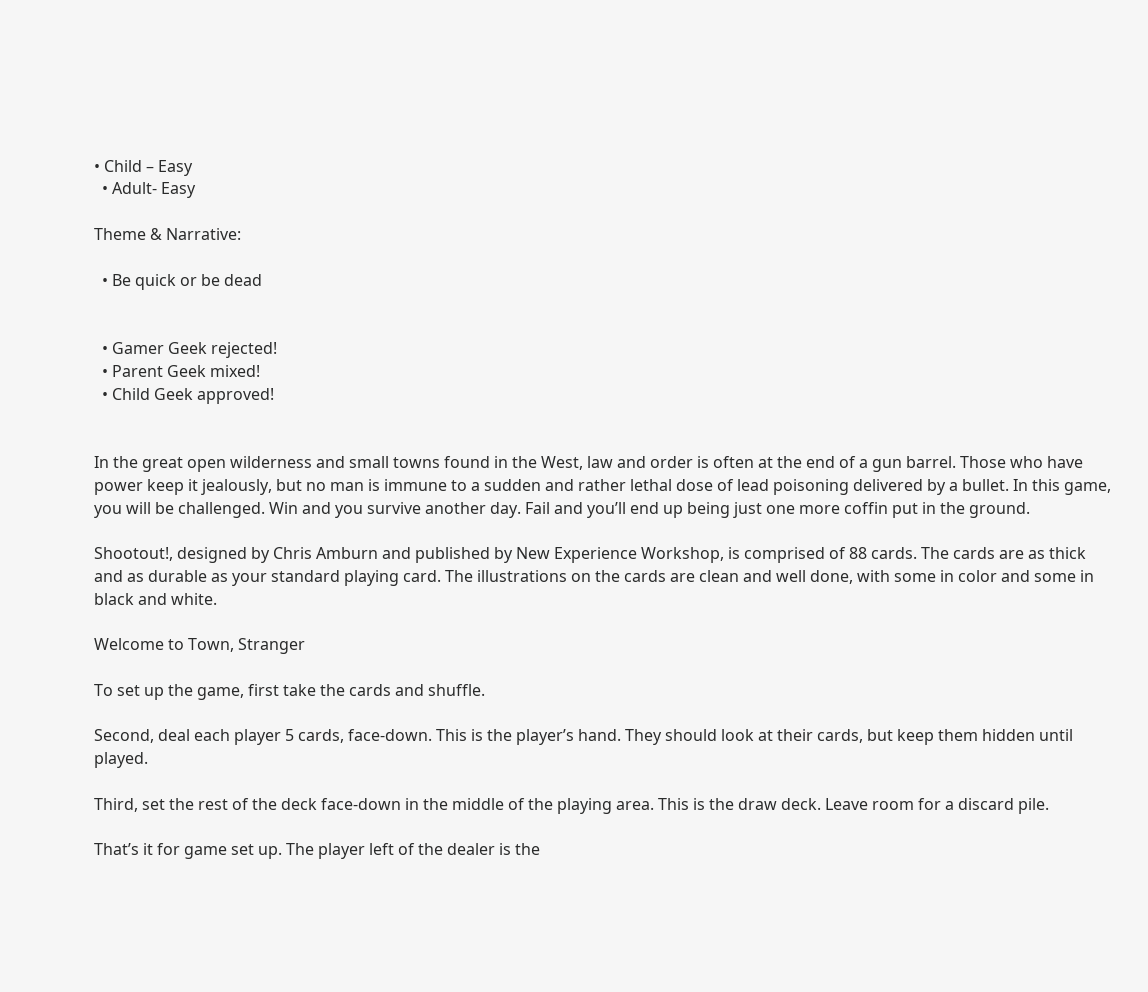• Child – Easy
  • Adult- Easy

Theme & Narrative:

  • Be quick or be dead


  • Gamer Geek rejected!
  • Parent Geek mixed!
  • Child Geek approved!


In the great open wilderness and small towns found in the West, law and order is often at the end of a gun barrel. Those who have power keep it jealously, but no man is immune to a sudden and rather lethal dose of lead poisoning delivered by a bullet. In this game, you will be challenged. Win and you survive another day. Fail and you’ll end up being just one more coffin put in the ground.

Shootout!, designed by Chris Amburn and published by New Experience Workshop, is comprised of 88 cards. The cards are as thick and as durable as your standard playing card. The illustrations on the cards are clean and well done, with some in color and some in black and white.

Welcome to Town, Stranger

To set up the game, first take the cards and shuffle.

Second, deal each player 5 cards, face-down. This is the player’s hand. They should look at their cards, but keep them hidden until played.

Third, set the rest of the deck face-down in the middle of the playing area. This is the draw deck. Leave room for a discard pile.

That’s it for game set up. The player left of the dealer is the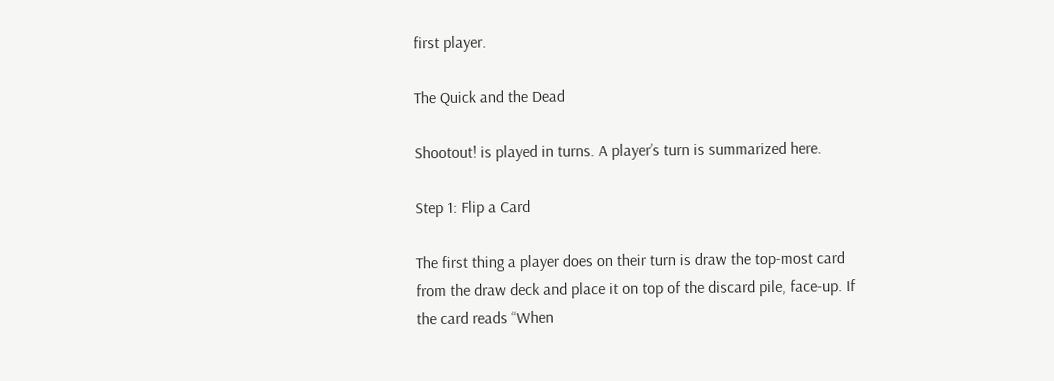first player.

The Quick and the Dead

Shootout! is played in turns. A player’s turn is summarized here.

Step 1: Flip a Card

The first thing a player does on their turn is draw the top-most card from the draw deck and place it on top of the discard pile, face-up. If the card reads “When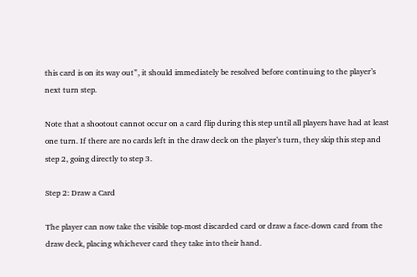this card is on its way out”, it should immediately be resolved before continuing to the player’s next turn step.

Note that a shootout cannot occur on a card flip during this step until all players have had at least one turn. If there are no cards left in the draw deck on the player’s turn, they skip this step and step 2, going directly to step 3.

Step 2: Draw a Card

The player can now take the visible top-most discarded card or draw a face-down card from the draw deck, placing whichever card they take into their hand.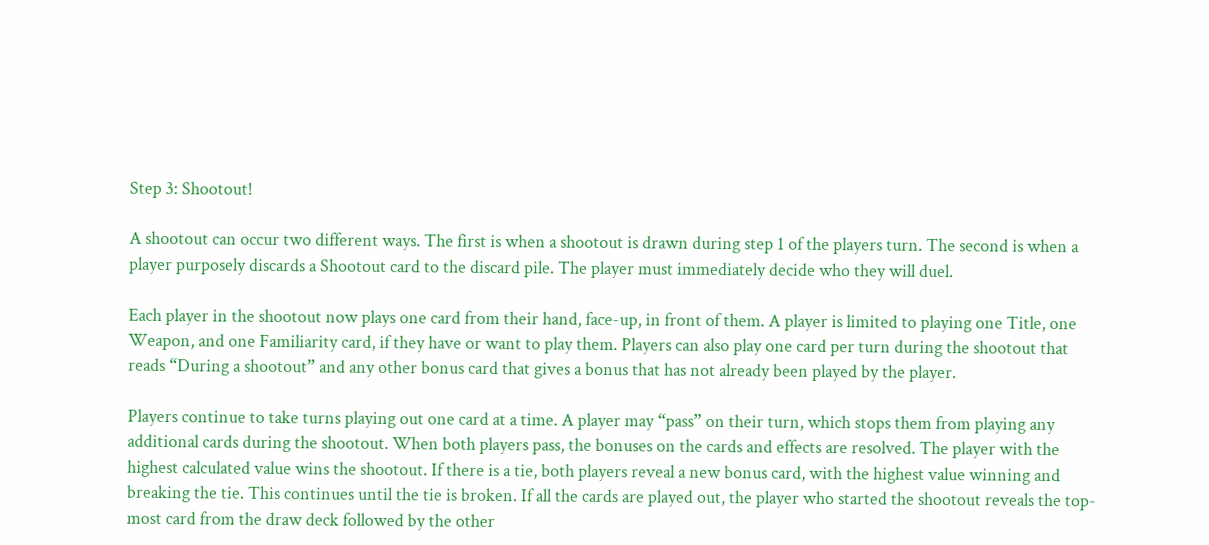Step 3: Shootout!

A shootout can occur two different ways. The first is when a shootout is drawn during step 1 of the players turn. The second is when a player purposely discards a Shootout card to the discard pile. The player must immediately decide who they will duel.

Each player in the shootout now plays one card from their hand, face-up, in front of them. A player is limited to playing one Title, one Weapon, and one Familiarity card, if they have or want to play them. Players can also play one card per turn during the shootout that reads “During a shootout” and any other bonus card that gives a bonus that has not already been played by the player.

Players continue to take turns playing out one card at a time. A player may “pass” on their turn, which stops them from playing any additional cards during the shootout. When both players pass, the bonuses on the cards and effects are resolved. The player with the highest calculated value wins the shootout. If there is a tie, both players reveal a new bonus card, with the highest value winning and breaking the tie. This continues until the tie is broken. If all the cards are played out, the player who started the shootout reveals the top-most card from the draw deck followed by the other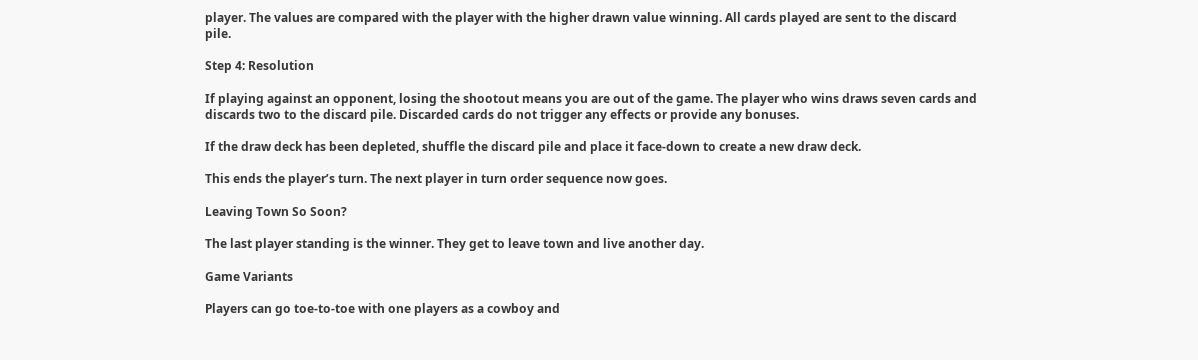player. The values are compared with the player with the higher drawn value winning. All cards played are sent to the discard pile.

Step 4: Resolution

If playing against an opponent, losing the shootout means you are out of the game. The player who wins draws seven cards and discards two to the discard pile. Discarded cards do not trigger any effects or provide any bonuses.

If the draw deck has been depleted, shuffle the discard pile and place it face-down to create a new draw deck.

This ends the player’s turn. The next player in turn order sequence now goes.

Leaving Town So Soon?

The last player standing is the winner. They get to leave town and live another day.

Game Variants

Players can go toe-to-toe with one players as a cowboy and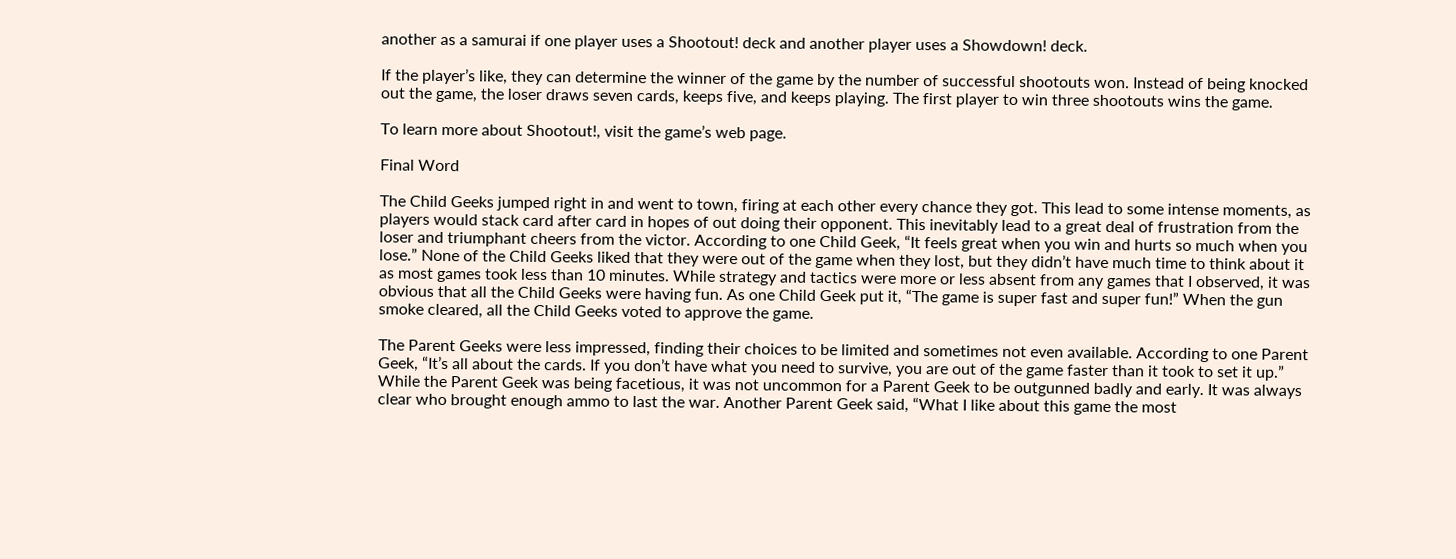another as a samurai if one player uses a Shootout! deck and another player uses a Showdown! deck.

If the player’s like, they can determine the winner of the game by the number of successful shootouts won. Instead of being knocked out the game, the loser draws seven cards, keeps five, and keeps playing. The first player to win three shootouts wins the game.

To learn more about Shootout!, visit the game’s web page.

Final Word

The Child Geeks jumped right in and went to town, firing at each other every chance they got. This lead to some intense moments, as players would stack card after card in hopes of out doing their opponent. This inevitably lead to a great deal of frustration from the loser and triumphant cheers from the victor. According to one Child Geek, “It feels great when you win and hurts so much when you lose.” None of the Child Geeks liked that they were out of the game when they lost, but they didn’t have much time to think about it as most games took less than 10 minutes. While strategy and tactics were more or less absent from any games that I observed, it was obvious that all the Child Geeks were having fun. As one Child Geek put it, “The game is super fast and super fun!” When the gun smoke cleared, all the Child Geeks voted to approve the game.

The Parent Geeks were less impressed, finding their choices to be limited and sometimes not even available. According to one Parent Geek, “It’s all about the cards. If you don’t have what you need to survive, you are out of the game faster than it took to set it up.” While the Parent Geek was being facetious, it was not uncommon for a Parent Geek to be outgunned badly and early. It was always clear who brought enough ammo to last the war. Another Parent Geek said, “What I like about this game the most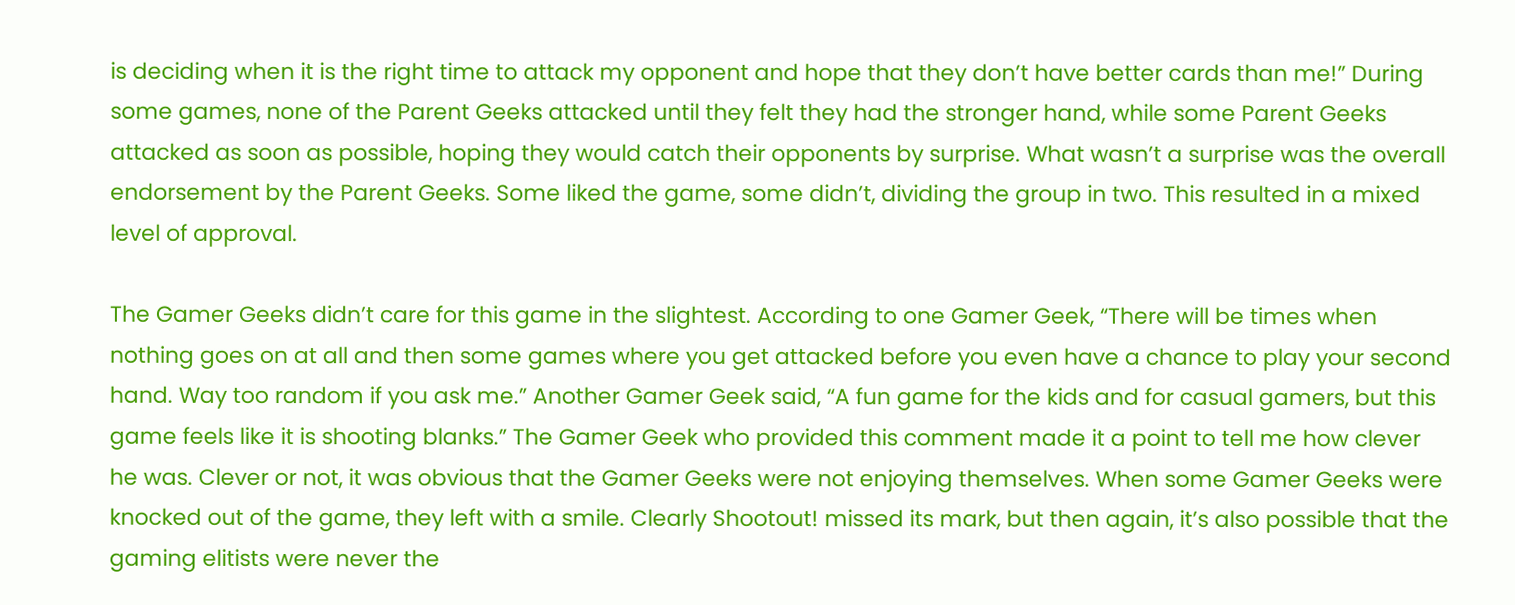is deciding when it is the right time to attack my opponent and hope that they don’t have better cards than me!” During some games, none of the Parent Geeks attacked until they felt they had the stronger hand, while some Parent Geeks attacked as soon as possible, hoping they would catch their opponents by surprise. What wasn’t a surprise was the overall endorsement by the Parent Geeks. Some liked the game, some didn’t, dividing the group in two. This resulted in a mixed level of approval.

The Gamer Geeks didn’t care for this game in the slightest. According to one Gamer Geek, “There will be times when nothing goes on at all and then some games where you get attacked before you even have a chance to play your second hand. Way too random if you ask me.” Another Gamer Geek said, “A fun game for the kids and for casual gamers, but this game feels like it is shooting blanks.” The Gamer Geek who provided this comment made it a point to tell me how clever he was. Clever or not, it was obvious that the Gamer Geeks were not enjoying themselves. When some Gamer Geeks were knocked out of the game, they left with a smile. Clearly Shootout! missed its mark, but then again, it’s also possible that the gaming elitists were never the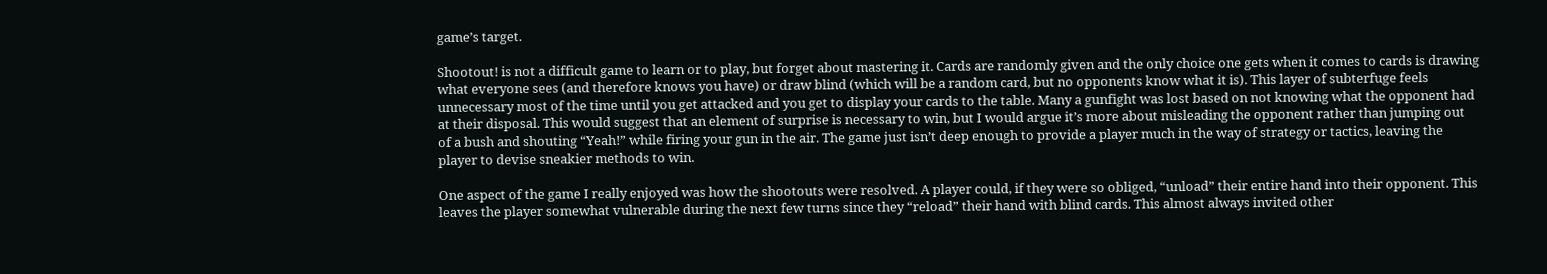game’s target.

Shootout! is not a difficult game to learn or to play, but forget about mastering it. Cards are randomly given and the only choice one gets when it comes to cards is drawing what everyone sees (and therefore knows you have) or draw blind (which will be a random card, but no opponents know what it is). This layer of subterfuge feels unnecessary most of the time until you get attacked and you get to display your cards to the table. Many a gunfight was lost based on not knowing what the opponent had at their disposal. This would suggest that an element of surprise is necessary to win, but I would argue it’s more about misleading the opponent rather than jumping out of a bush and shouting “Yeah!” while firing your gun in the air. The game just isn’t deep enough to provide a player much in the way of strategy or tactics, leaving the player to devise sneakier methods to win.

One aspect of the game I really enjoyed was how the shootouts were resolved. A player could, if they were so obliged, “unload” their entire hand into their opponent. This leaves the player somewhat vulnerable during the next few turns since they “reload” their hand with blind cards. This almost always invited other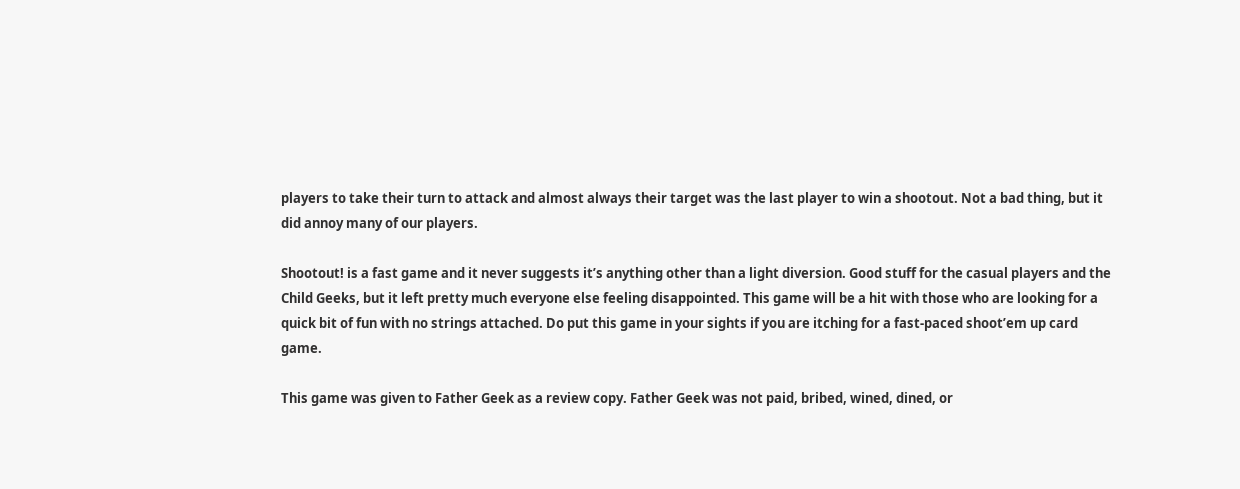players to take their turn to attack and almost always their target was the last player to win a shootout. Not a bad thing, but it did annoy many of our players.

Shootout! is a fast game and it never suggests it’s anything other than a light diversion. Good stuff for the casual players and the Child Geeks, but it left pretty much everyone else feeling disappointed. This game will be a hit with those who are looking for a quick bit of fun with no strings attached. Do put this game in your sights if you are itching for a fast-paced shoot’em up card game.

This game was given to Father Geek as a review copy. Father Geek was not paid, bribed, wined, dined, or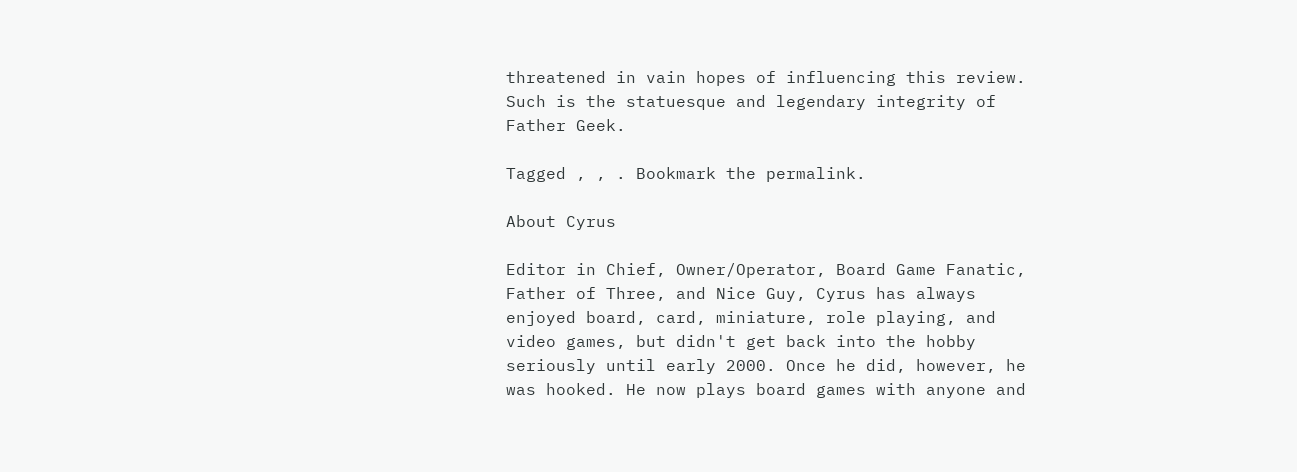threatened in vain hopes of influencing this review. Such is the statuesque and legendary integrity of Father Geek.

Tagged , , . Bookmark the permalink.

About Cyrus

Editor in Chief, Owner/Operator, Board Game Fanatic, Father of Three, and Nice Guy, Cyrus has always enjoyed board, card, miniature, role playing, and video games, but didn't get back into the hobby seriously until early 2000. Once he did, however, he was hooked. He now plays board games with anyone and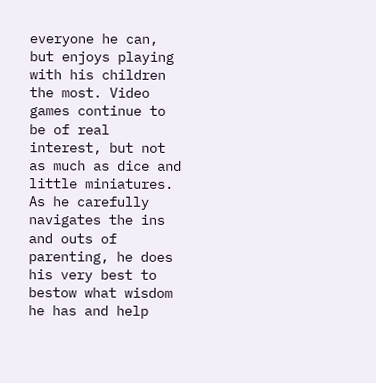everyone he can, but enjoys playing with his children the most. Video games continue to be of real interest, but not as much as dice and little miniatures. As he carefully navigates the ins and outs of parenting, he does his very best to bestow what wisdom he has and help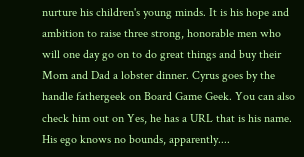nurture his children's young minds. It is his hope and ambition to raise three strong, honorable men who will one day go on to do great things and buy their Mom and Dad a lobster dinner. Cyrus goes by the handle fathergeek on Board Game Geek. You can also check him out on Yes, he has a URL that is his name. His ego knows no bounds, apparently....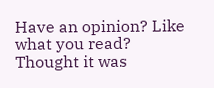Have an opinion? Like what you read? Thought it was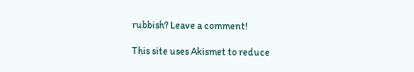rubbish? Leave a comment!

This site uses Akismet to reduce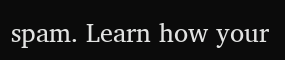spam. Learn how your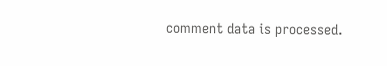comment data is processed.